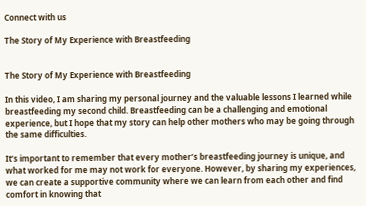Connect with us

The Story of My Experience with Breastfeeding


The Story of My Experience with Breastfeeding

In this video, I am sharing my personal journey and the valuable lessons I learned while breastfeeding my second child. Breastfeeding can be a challenging and emotional experience, but I hope that my story can help other mothers who may be going through the same difficulties.

It’s important to remember that every mother’s breastfeeding journey is unique, and what worked for me may not work for everyone. However, by sharing my experiences, we can create a supportive community where we can learn from each other and find comfort in knowing that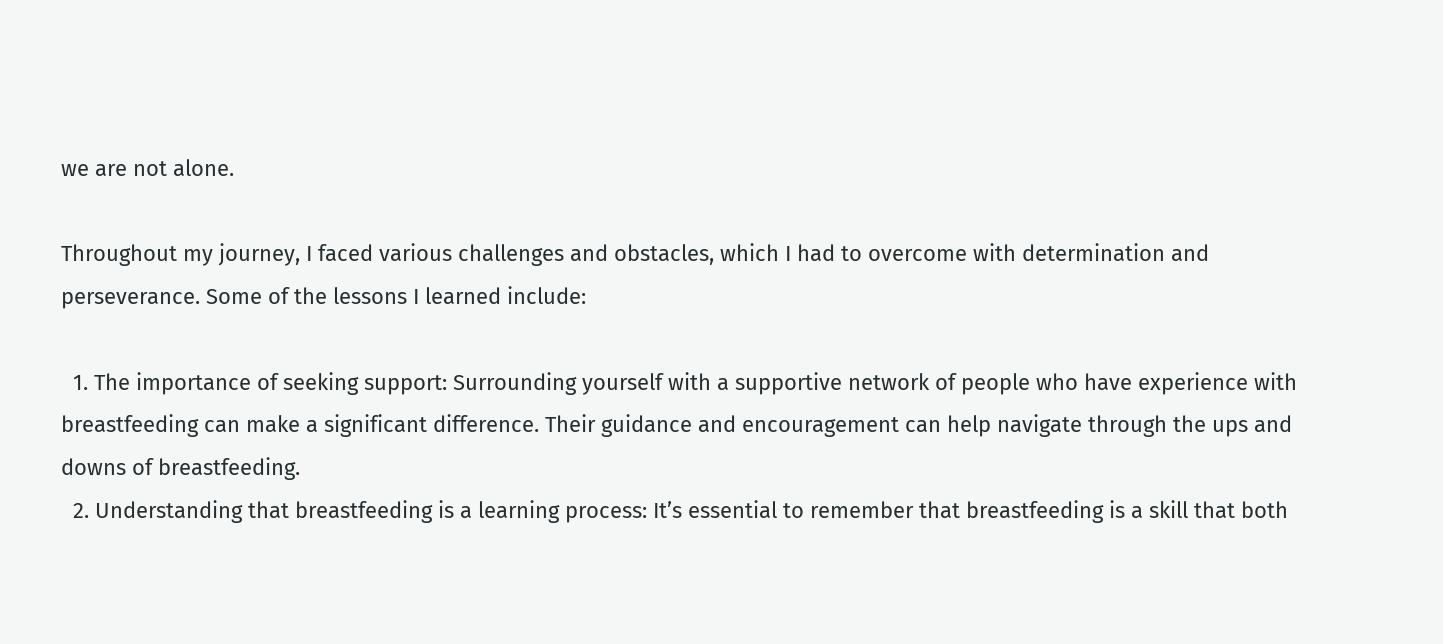we are not alone.

Throughout my journey, I faced various challenges and obstacles, which I had to overcome with determination and perseverance. Some of the lessons I learned include:

  1. The importance of seeking support: Surrounding yourself with a supportive network of people who have experience with breastfeeding can make a significant difference. Their guidance and encouragement can help navigate through the ups and downs of breastfeeding.
  2. Understanding that breastfeeding is a learning process: It’s essential to remember that breastfeeding is a skill that both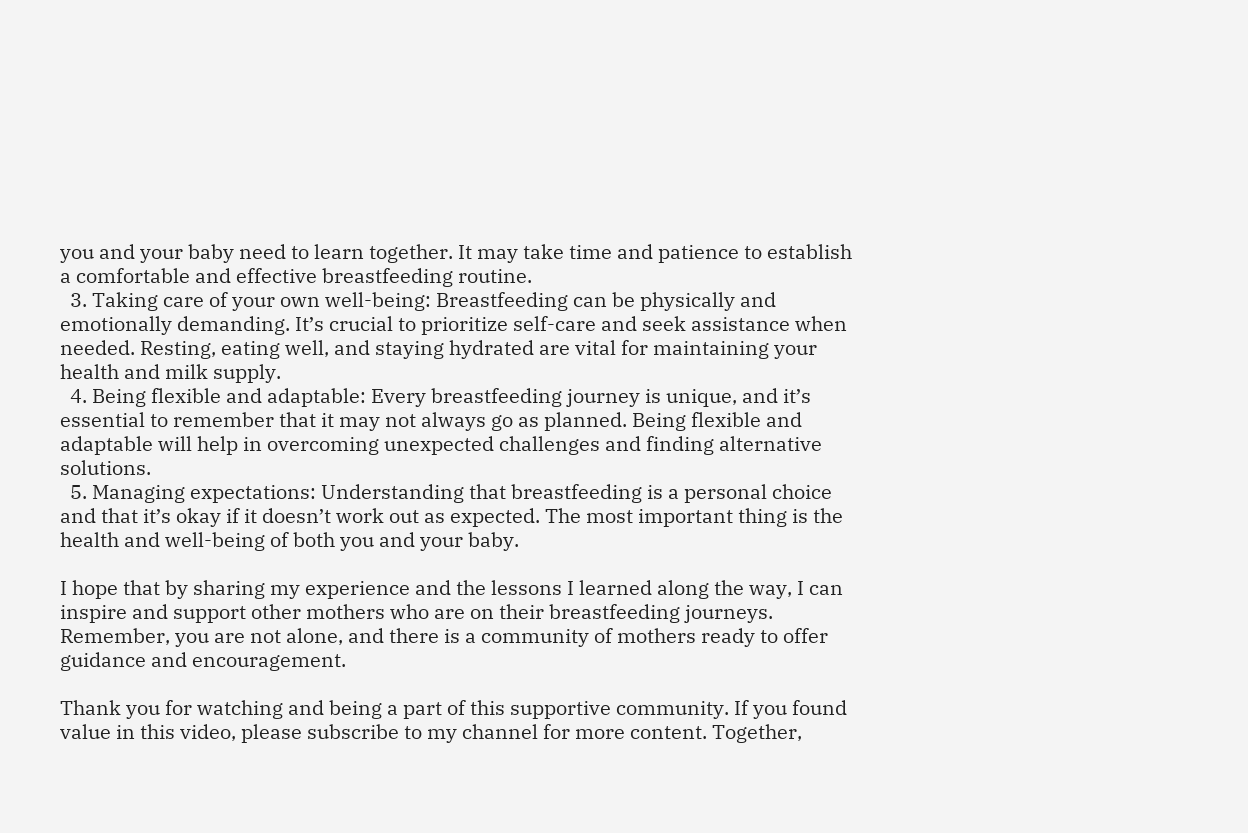you and your baby need to learn together. It may take time and patience to establish a comfortable and effective breastfeeding routine.
  3. Taking care of your own well-being: Breastfeeding can be physically and emotionally demanding. It’s crucial to prioritize self-care and seek assistance when needed. Resting, eating well, and staying hydrated are vital for maintaining your health and milk supply.
  4. Being flexible and adaptable: Every breastfeeding journey is unique, and it’s essential to remember that it may not always go as planned. Being flexible and adaptable will help in overcoming unexpected challenges and finding alternative solutions.
  5. Managing expectations: Understanding that breastfeeding is a personal choice and that it’s okay if it doesn’t work out as expected. The most important thing is the health and well-being of both you and your baby.

I hope that by sharing my experience and the lessons I learned along the way, I can inspire and support other mothers who are on their breastfeeding journeys. Remember, you are not alone, and there is a community of mothers ready to offer guidance and encouragement.

Thank you for watching and being a part of this supportive community. If you found value in this video, please subscribe to my channel for more content. Together,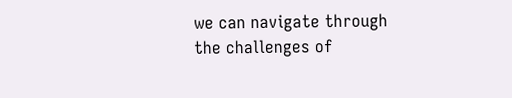we can navigate through the challenges of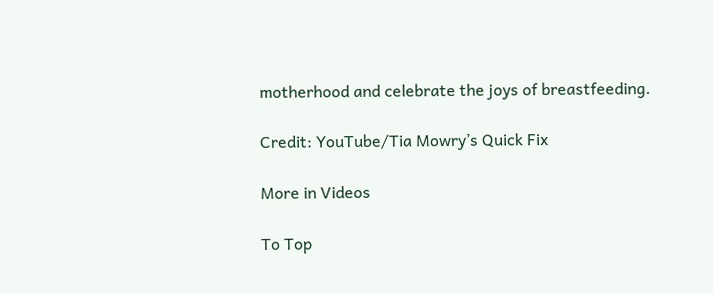motherhood and celebrate the joys of breastfeeding.

Credit: YouTube/Tia Mowry’s Quick Fix

More in Videos

To Top